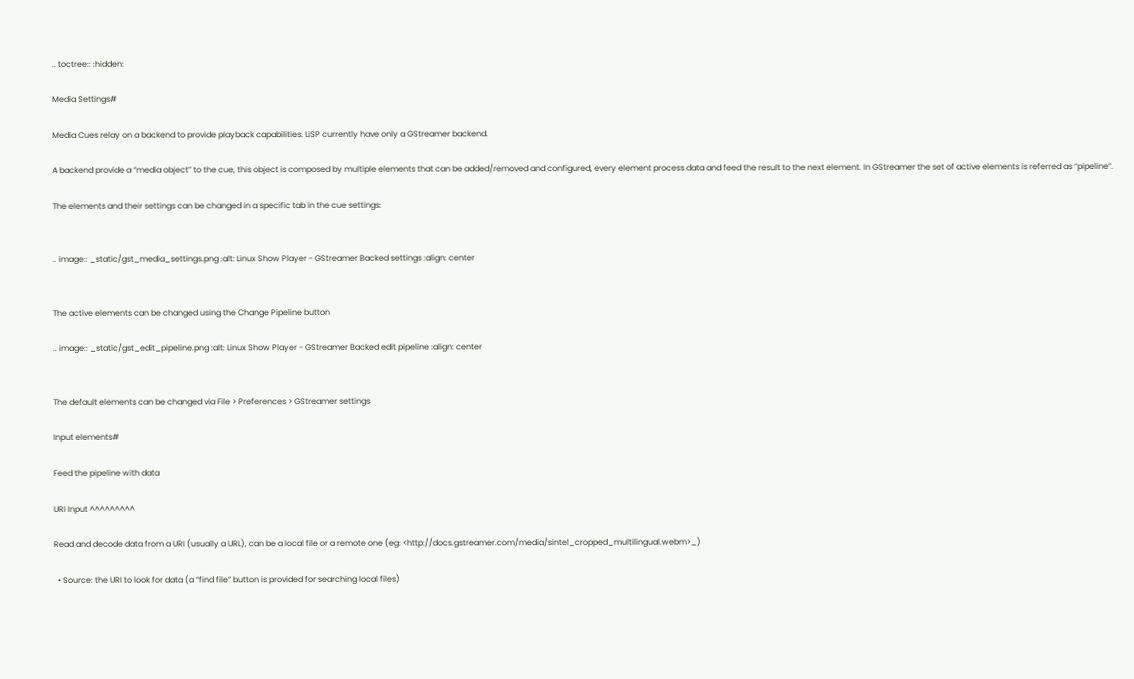.. toctree:: :hidden:

Media Settings#

Media Cues relay on a backend to provide playback capabilities. LiSP currently have only a GStreamer backend.

A backend provide a “media object” to the cue, this object is composed by multiple elements that can be added/removed and configured, every element process data and feed the result to the next element. In GStreamer the set of active elements is referred as “pipeline”.

The elements and their settings can be changed in a specific tab in the cue settings:


.. image:: _static/gst_media_settings.png :alt: Linux Show Player - GStreamer Backed settings :align: center


The active elements can be changed using the Change Pipeline button

.. image:: _static/gst_edit_pipeline.png :alt: Linux Show Player - GStreamer Backed edit pipeline :align: center


The default elements can be changed via File > Preferences > GStreamer settings

Input elements#

Feed the pipeline with data

URI Input ^^^^^^^^^

Read and decode data from a URI (usually a URL), can be a local file or a remote one (eg: <http://docs.gstreamer.com/media/sintel_cropped_multilingual.webm>_)

  • Source: the URI to look for data (a “find file” button is provided for searching local files)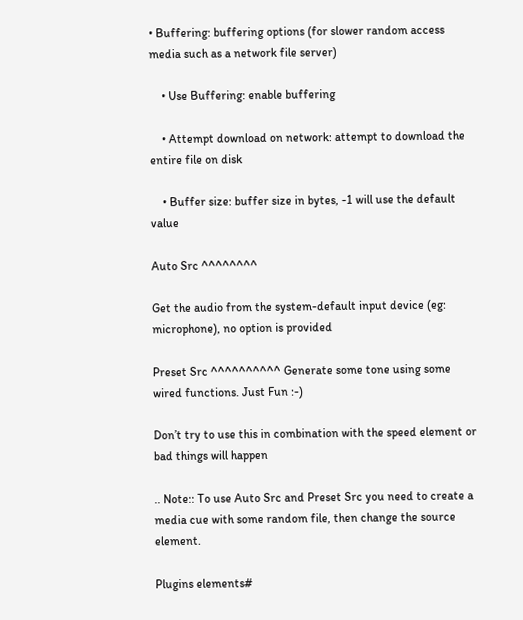• Buffering: buffering options (for slower random access media such as a network file server)

    • Use Buffering: enable buffering

    • Attempt download on network: attempt to download the entire file on disk

    • Buffer size: buffer size in bytes, -1 will use the default value

Auto Src ^^^^^^^^

Get the audio from the system-default input device (eg: microphone), no option is provided

Preset Src ^^^^^^^^^^ Generate some tone using some wired functions. Just Fun :-)

Don’t try to use this in combination with the speed element or bad things will happen

.. Note:: To use Auto Src and Preset Src you need to create a media cue with some random file, then change the source element.

Plugins elements#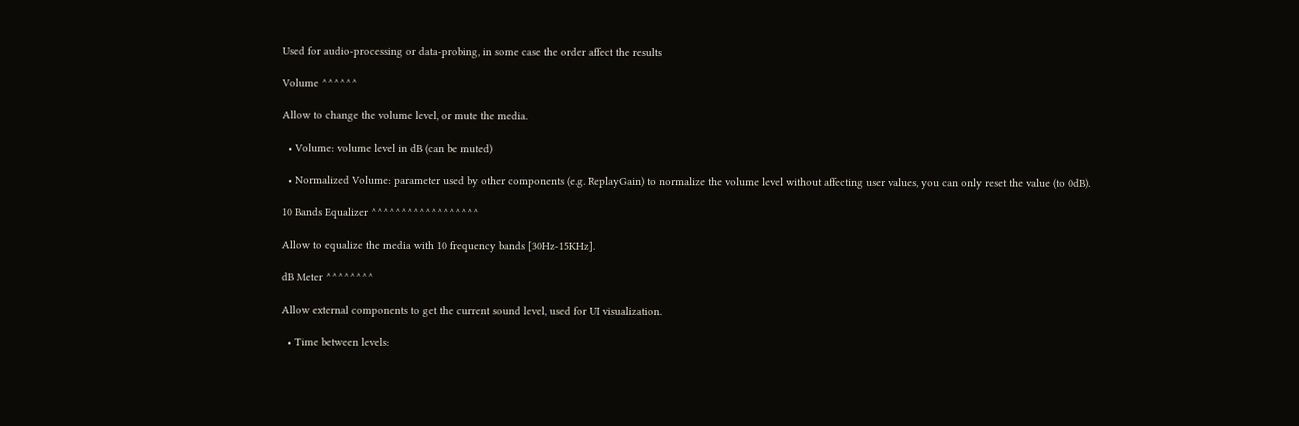Used for audio-processing or data-probing, in some case the order affect the results

Volume ^^^^^^

Allow to change the volume level, or mute the media.

  • Volume: volume level in dB (can be muted)

  • Normalized Volume: parameter used by other components (e.g. ReplayGain) to normalize the volume level without affecting user values, you can only reset the value (to 0dB).

10 Bands Equalizer ^^^^^^^^^^^^^^^^^^

Allow to equalize the media with 10 frequency bands [30Hz-15KHz].

dB Meter ^^^^^^^^

Allow external components to get the current sound level, used for UI visualization.

  • Time between levels: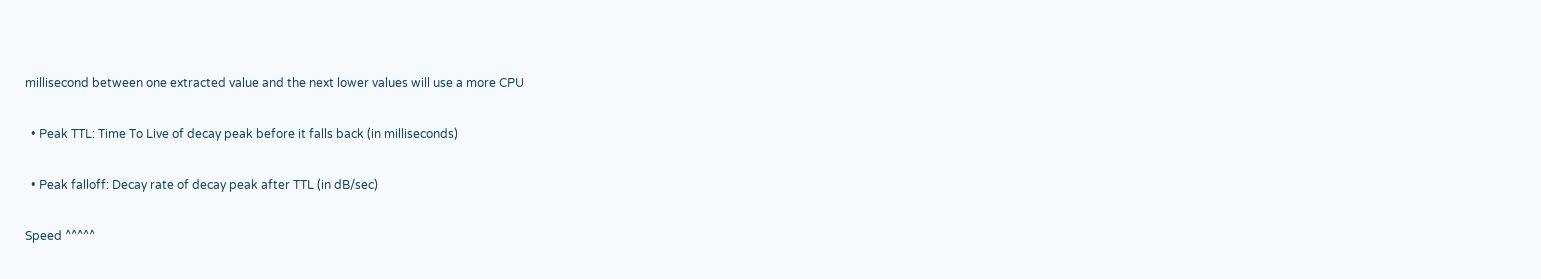millisecond between one extracted value and the next lower values will use a more CPU

  • Peak TTL: Time To Live of decay peak before it falls back (in milliseconds)

  • Peak falloff: Decay rate of decay peak after TTL (in dB/sec)

Speed ^^^^^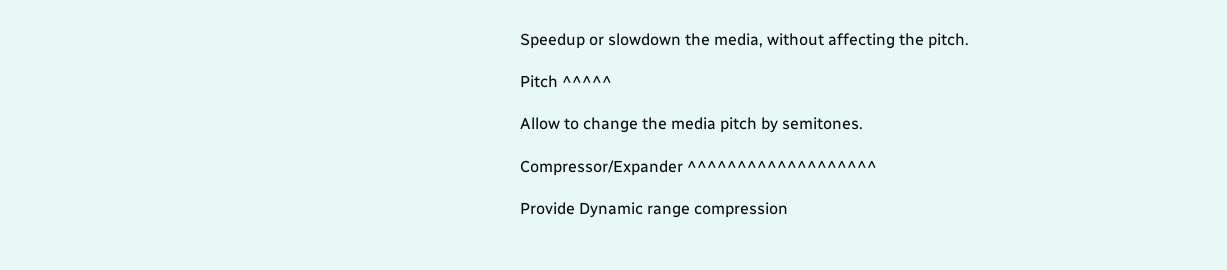Speedup or slowdown the media, without affecting the pitch.

Pitch ^^^^^

Allow to change the media pitch by semitones.

Compressor/Expander ^^^^^^^^^^^^^^^^^^^

Provide Dynamic range compression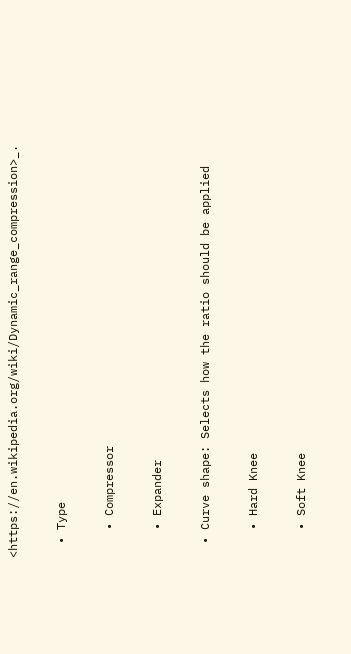<https://en.wikipedia.org/wiki/Dynamic_range_compression>_.

  • Type

    • Compressor

    • Expander

  • Curve shape: Selects how the ratio should be applied

    • Hard Knee

    • Soft Knee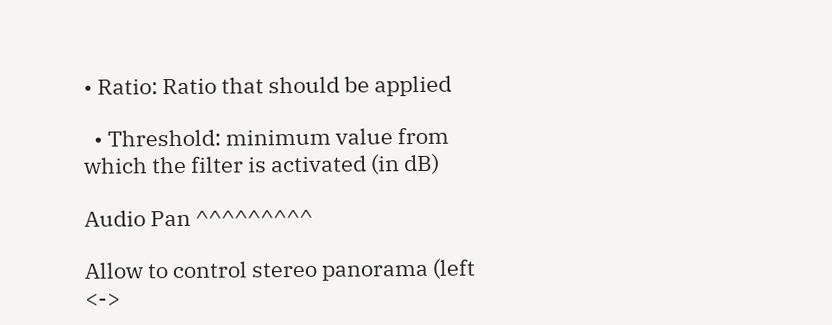• Ratio: Ratio that should be applied

  • Threshold: minimum value from which the filter is activated (in dB)

Audio Pan ^^^^^^^^^

Allow to control stereo panorama (left <->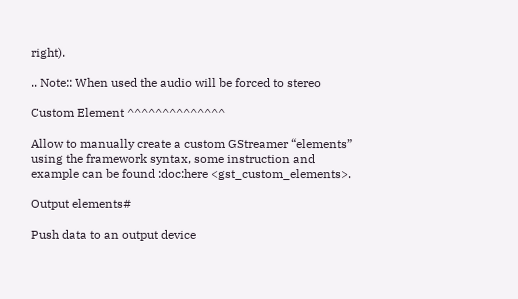right).

.. Note:: When used the audio will be forced to stereo

Custom Element ^^^^^^^^^^^^^^

Allow to manually create a custom GStreamer “elements” using the framework syntax, some instruction and example can be found :doc:here <gst_custom_elements>.

Output elements#

Push data to an output device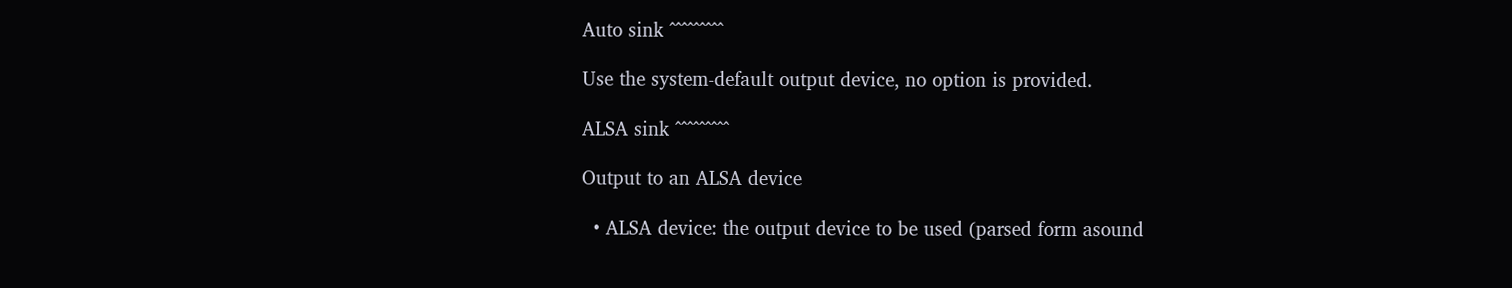Auto sink ^^^^^^^^^

Use the system-default output device, no option is provided.

ALSA sink ^^^^^^^^^

Output to an ALSA device

  • ALSA device: the output device to be used (parsed form asound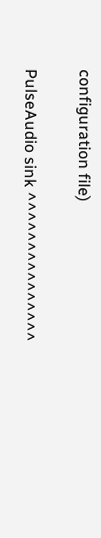configuration file)

PulseAudio sink ^^^^^^^^^^^^^^^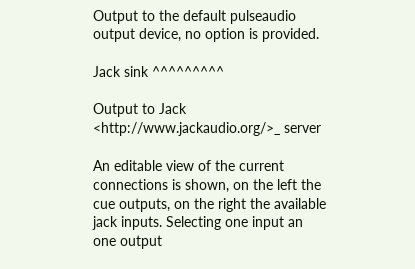Output to the default pulseaudio output device, no option is provided.

Jack sink ^^^^^^^^^

Output to Jack <http://www.jackaudio.org/>_ server

An editable view of the current connections is shown, on the left the cue outputs, on the right the available jack inputs. Selecting one input an one output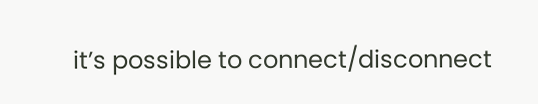it’s possible to connect/disconnect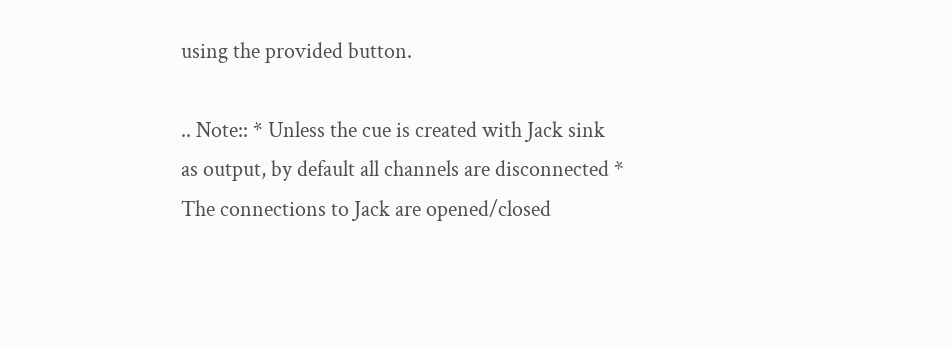using the provided button.

.. Note:: * Unless the cue is created with Jack sink as output, by default all channels are disconnected * The connections to Jack are opened/closed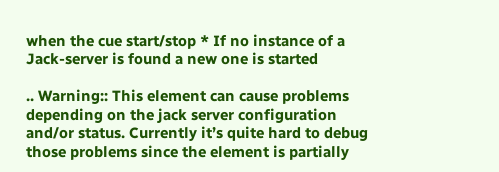when the cue start/stop * If no instance of a Jack-server is found a new one is started

.. Warning:: This element can cause problems depending on the jack server configuration and/or status. Currently it’s quite hard to debug those problems since the element is partially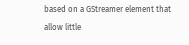based on a GStreamer element that allow little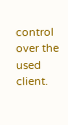control over the used client.